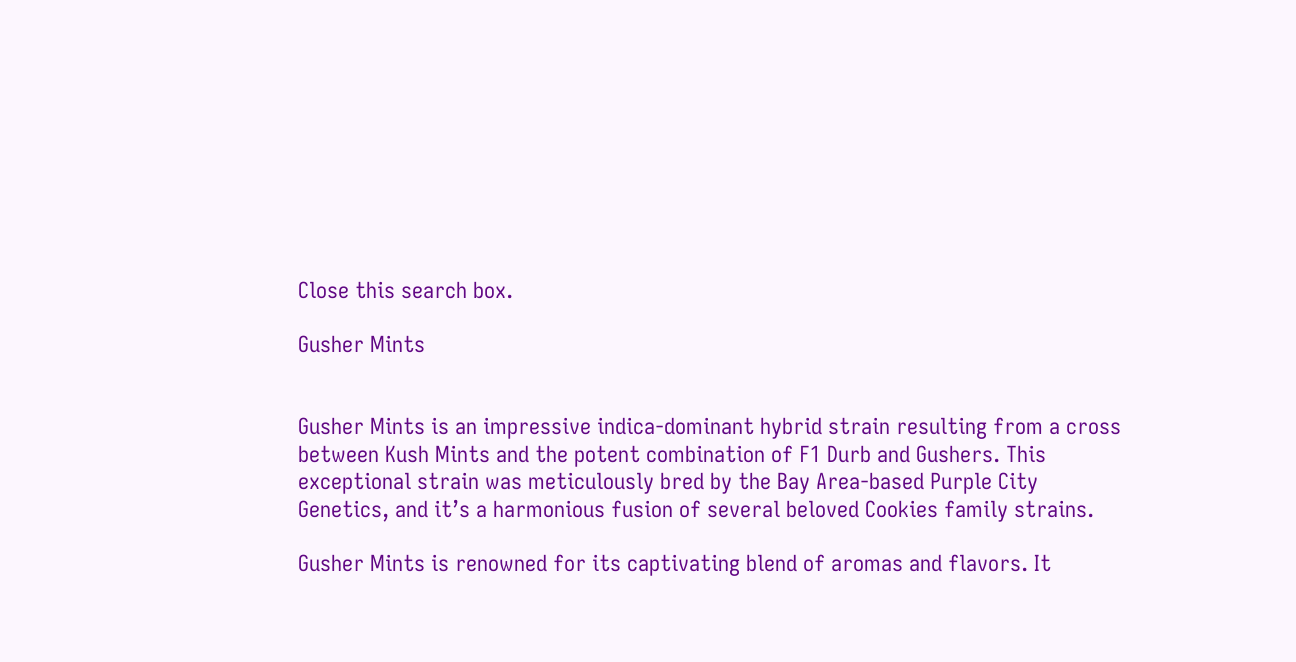Close this search box.

Gusher Mints


Gusher Mints is an impressive indica-dominant hybrid strain resulting from a cross between Kush Mints and the potent combination of F1 Durb and Gushers. This exceptional strain was meticulously bred by the Bay Area-based Purple City Genetics, and it’s a harmonious fusion of several beloved Cookies family strains.

Gusher Mints is renowned for its captivating blend of aromas and flavors. It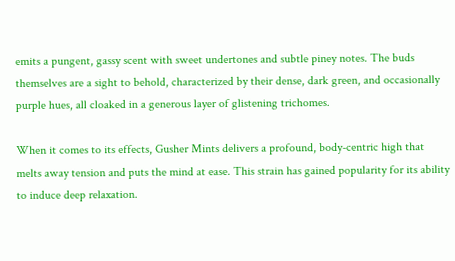emits a pungent, gassy scent with sweet undertones and subtle piney notes. The buds themselves are a sight to behold, characterized by their dense, dark green, and occasionally purple hues, all cloaked in a generous layer of glistening trichomes.

When it comes to its effects, Gusher Mints delivers a profound, body-centric high that melts away tension and puts the mind at ease. This strain has gained popularity for its ability to induce deep relaxation.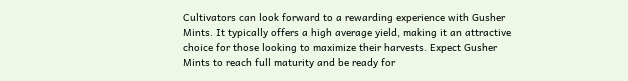Cultivators can look forward to a rewarding experience with Gusher Mints. It typically offers a high average yield, making it an attractive choice for those looking to maximize their harvests. Expect Gusher Mints to reach full maturity and be ready for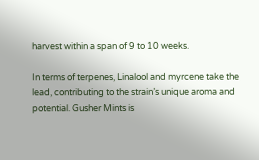harvest within a span of 9 to 10 weeks.

In terms of terpenes, Linalool and myrcene take the lead, contributing to the strain’s unique aroma and potential. Gusher Mints is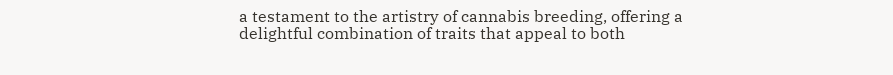a testament to the artistry of cannabis breeding, offering a delightful combination of traits that appeal to both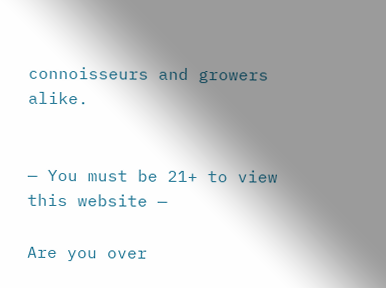connoisseurs and growers alike.


— You must be 21+ to view this website —

Are you over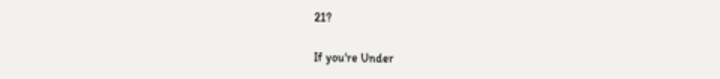21?

If you're Under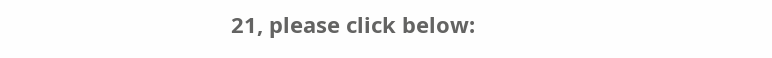21, please click below: